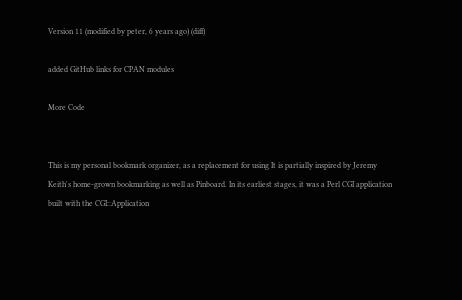Version 11 (modified by peter, 6 years ago) (diff)

added GitHub links for CPAN modules

More Code


This is my personal bookmark organizer, as a replacement for using It is partially inspired by Jeremy Keith's home-grown bookmarking as well as Pinboard. In its earliest stages, it was a Perl CGI application built with the CGI::Application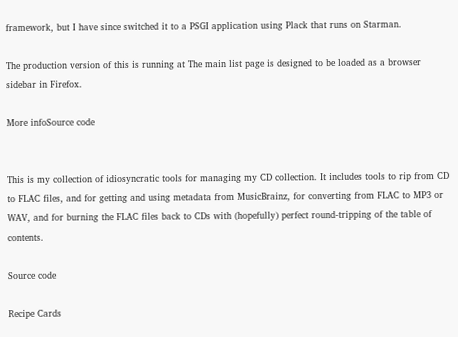framework, but I have since switched it to a PSGI application using Plack that runs on Starman.

The production version of this is running at The main list page is designed to be loaded as a browser sidebar in Firefox.

More infoSource code


This is my collection of idiosyncratic tools for managing my CD collection. It includes tools to rip from CD to FLAC files, and for getting and using metadata from MusicBrainz, for converting from FLAC to MP3 or WAV, and for burning the FLAC files back to CDs with (hopefully) perfect round-tripping of the table of contents.

Source code

Recipe Cards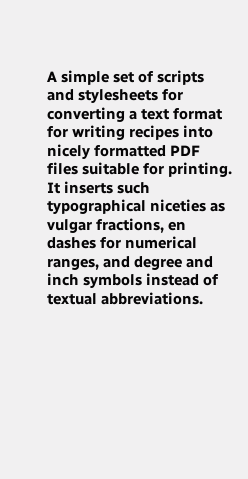A simple set of scripts and stylesheets for converting a text format for writing recipes into nicely formatted PDF files suitable for printing. It inserts such typographical niceties as vulgar fractions, en dashes for numerical ranges, and degree and inch symbols instead of textual abbreviations.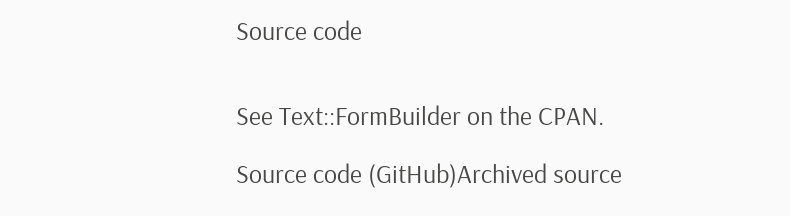Source code


See Text::FormBuilder on the CPAN.

Source code (GitHub)Archived source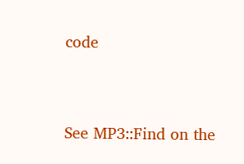code


See MP3::Find on the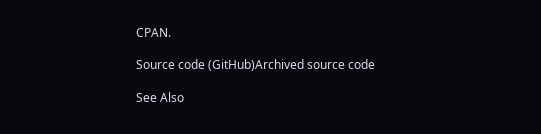CPAN.

Source code (GitHub)Archived source code

See Also